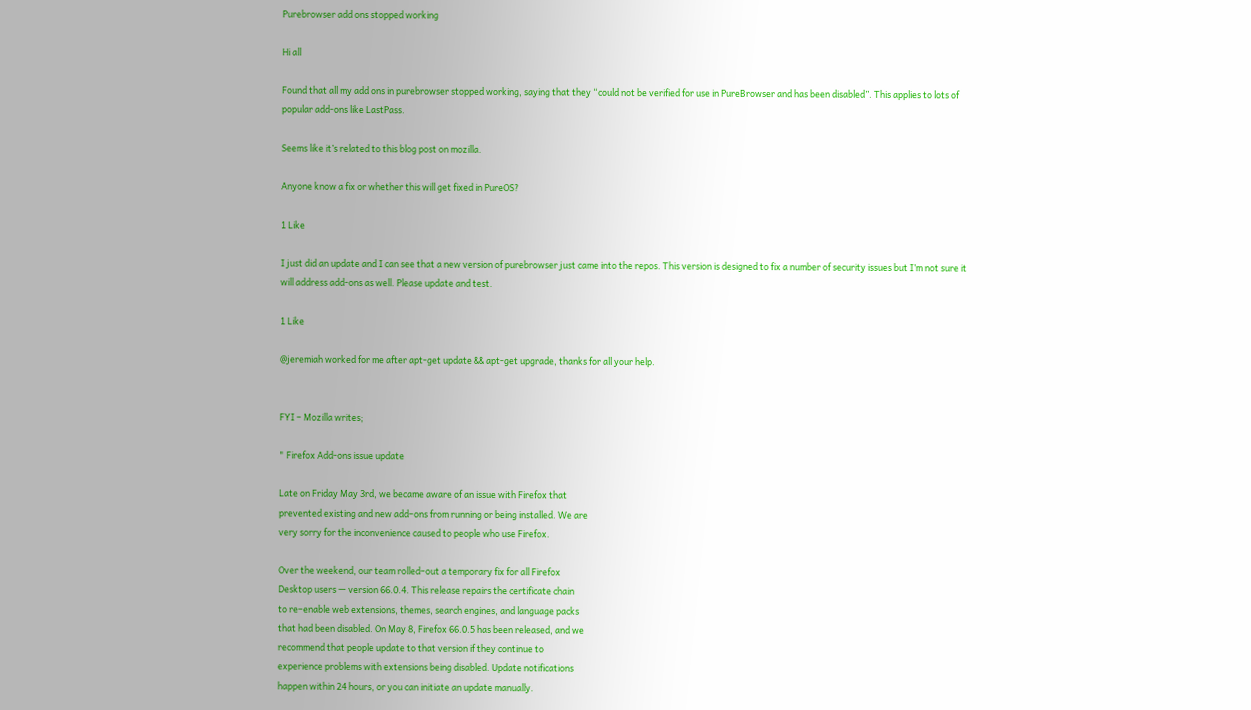Purebrowser add ons stopped working

Hi all

Found that all my add ons in purebrowser stopped working, saying that they “could not be verified for use in PureBrowser and has been disabled”. This applies to lots of popular add-ons like LastPass.

Seems like it’s related to this blog post on mozilla.

Anyone know a fix or whether this will get fixed in PureOS?

1 Like

I just did an update and I can see that a new version of purebrowser just came into the repos. This version is designed to fix a number of security issues but I’m not sure it will address add-ons as well. Please update and test.

1 Like

@jeremiah worked for me after apt-get update && apt-get upgrade, thanks for all your help.


FYI – Mozilla writes;

" Firefox Add-ons issue update

Late on Friday May 3rd, we became aware of an issue with Firefox that
prevented existing and new add–ons from running or being installed. We are
very sorry for the inconvenience caused to people who use Firefox.

Over the weekend, our team rolled–out a temporary fix for all Firefox
Desktop users — version 66.0.4. This release repairs the certificate chain
to re–enable web extensions, themes, search engines, and language packs
that had been disabled. On May 8, Firefox 66.0.5 has been released, and we
recommend that people update to that version if they continue to
experience problems with extensions being disabled. Update notifications
happen within 24 hours, or you can initiate an update manually.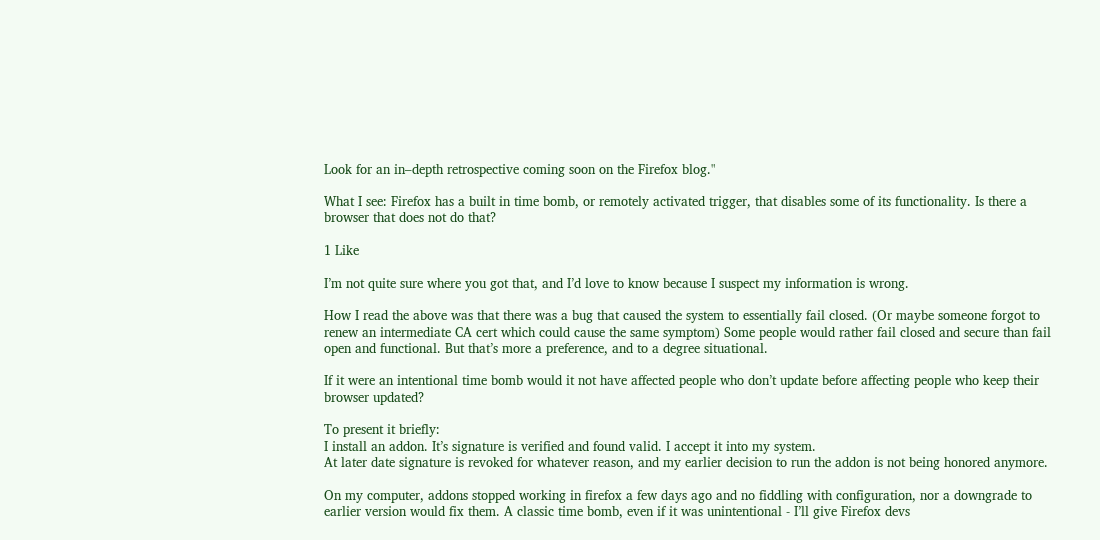Look for an in–depth retrospective coming soon on the Firefox blog."

What I see: Firefox has a built in time bomb, or remotely activated trigger, that disables some of its functionality. Is there a browser that does not do that?

1 Like

I’m not quite sure where you got that, and I’d love to know because I suspect my information is wrong.

How I read the above was that there was a bug that caused the system to essentially fail closed. (Or maybe someone forgot to renew an intermediate CA cert which could cause the same symptom) Some people would rather fail closed and secure than fail open and functional. But that’s more a preference, and to a degree situational.

If it were an intentional time bomb would it not have affected people who don’t update before affecting people who keep their browser updated?

To present it briefly:
I install an addon. It’s signature is verified and found valid. I accept it into my system.
At later date signature is revoked for whatever reason, and my earlier decision to run the addon is not being honored anymore.

On my computer, addons stopped working in firefox a few days ago and no fiddling with configuration, nor a downgrade to earlier version would fix them. A classic time bomb, even if it was unintentional - I’ll give Firefox devs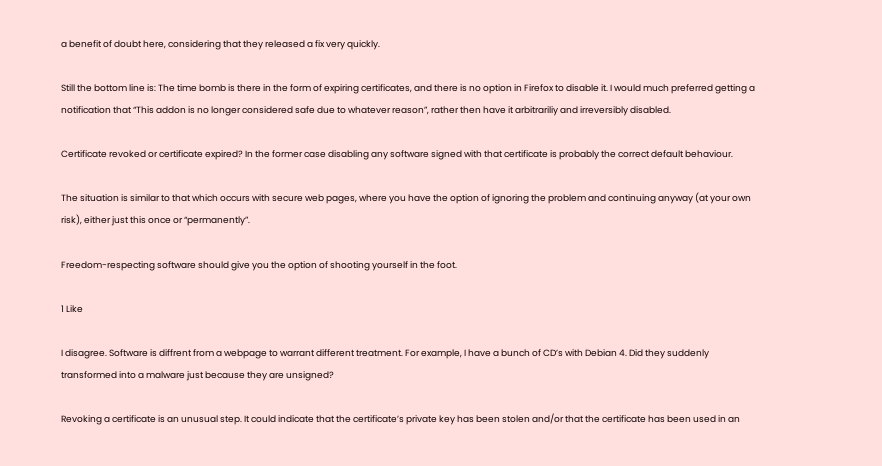a benefit of doubt here, considering that they released a fix very quickly.

Still the bottom line is: The time bomb is there in the form of expiring certificates, and there is no option in Firefox to disable it. I would much preferred getting a notification that “This addon is no longer considered safe due to whatever reason”, rather then have it arbitrariliy and irreversibly disabled.

Certificate revoked or certificate expired? In the former case disabling any software signed with that certificate is probably the correct default behaviour.

The situation is similar to that which occurs with secure web pages, where you have the option of ignoring the problem and continuing anyway (at your own risk), either just this once or “permanently”.

Freedom-respecting software should give you the option of shooting yourself in the foot.

1 Like

I disagree. Software is diffrent from a webpage to warrant different treatment. For example, I have a bunch of CD’s with Debian 4. Did they suddenly transformed into a malware just because they are unsigned?

Revoking a certificate is an unusual step. It could indicate that the certificate’s private key has been stolen and/or that the certificate has been used in an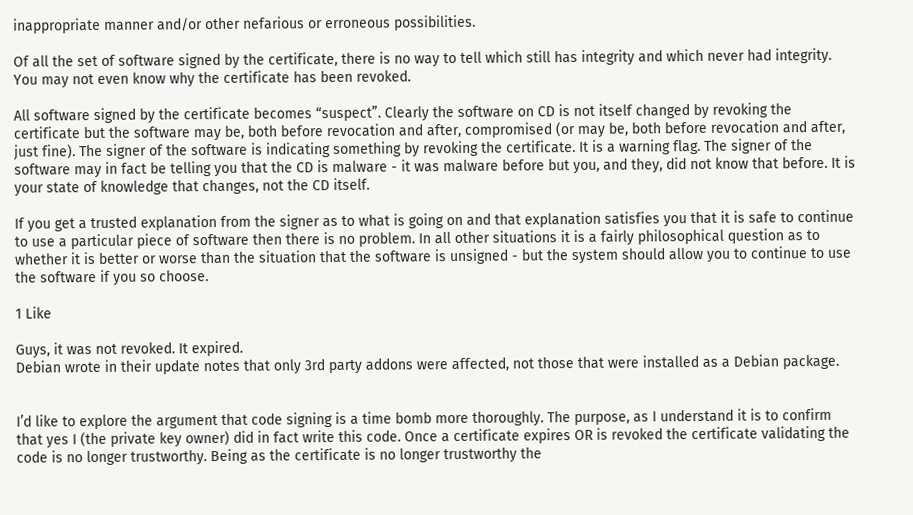inappropriate manner and/or other nefarious or erroneous possibilities.

Of all the set of software signed by the certificate, there is no way to tell which still has integrity and which never had integrity. You may not even know why the certificate has been revoked.

All software signed by the certificate becomes “suspect”. Clearly the software on CD is not itself changed by revoking the certificate but the software may be, both before revocation and after, compromised (or may be, both before revocation and after, just fine). The signer of the software is indicating something by revoking the certificate. It is a warning flag. The signer of the software may in fact be telling you that the CD is malware - it was malware before but you, and they, did not know that before. It is your state of knowledge that changes, not the CD itself.

If you get a trusted explanation from the signer as to what is going on and that explanation satisfies you that it is safe to continue to use a particular piece of software then there is no problem. In all other situations it is a fairly philosophical question as to whether it is better or worse than the situation that the software is unsigned - but the system should allow you to continue to use the software if you so choose.

1 Like

Guys, it was not revoked. It expired.
Debian wrote in their update notes that only 3rd party addons were affected, not those that were installed as a Debian package.


I’d like to explore the argument that code signing is a time bomb more thoroughly. The purpose, as I understand it is to confirm that yes I (the private key owner) did in fact write this code. Once a certificate expires OR is revoked the certificate validating the code is no longer trustworthy. Being as the certificate is no longer trustworthy the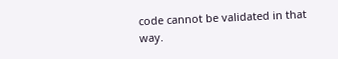code cannot be validated in that way.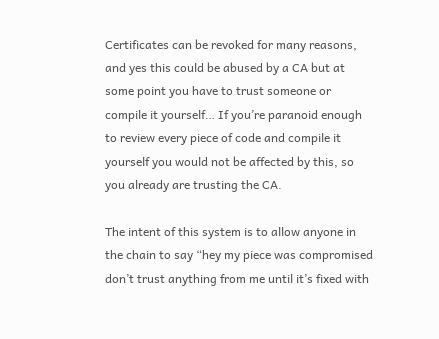Certificates can be revoked for many reasons, and yes this could be abused by a CA but at some point you have to trust someone or compile it yourself… If you’re paranoid enough to review every piece of code and compile it yourself you would not be affected by this, so you already are trusting the CA.

The intent of this system is to allow anyone in the chain to say “hey my piece was compromised don’t trust anything from me until it’s fixed with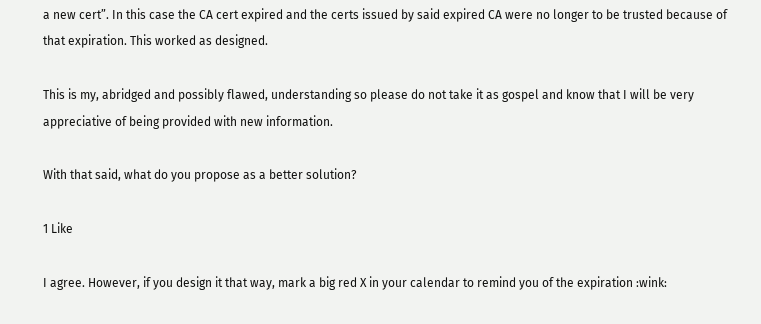a new cert”. In this case the CA cert expired and the certs issued by said expired CA were no longer to be trusted because of that expiration. This worked as designed.

This is my, abridged and possibly flawed, understanding so please do not take it as gospel and know that I will be very appreciative of being provided with new information.

With that said, what do you propose as a better solution?

1 Like

I agree. However, if you design it that way, mark a big red X in your calendar to remind you of the expiration :wink: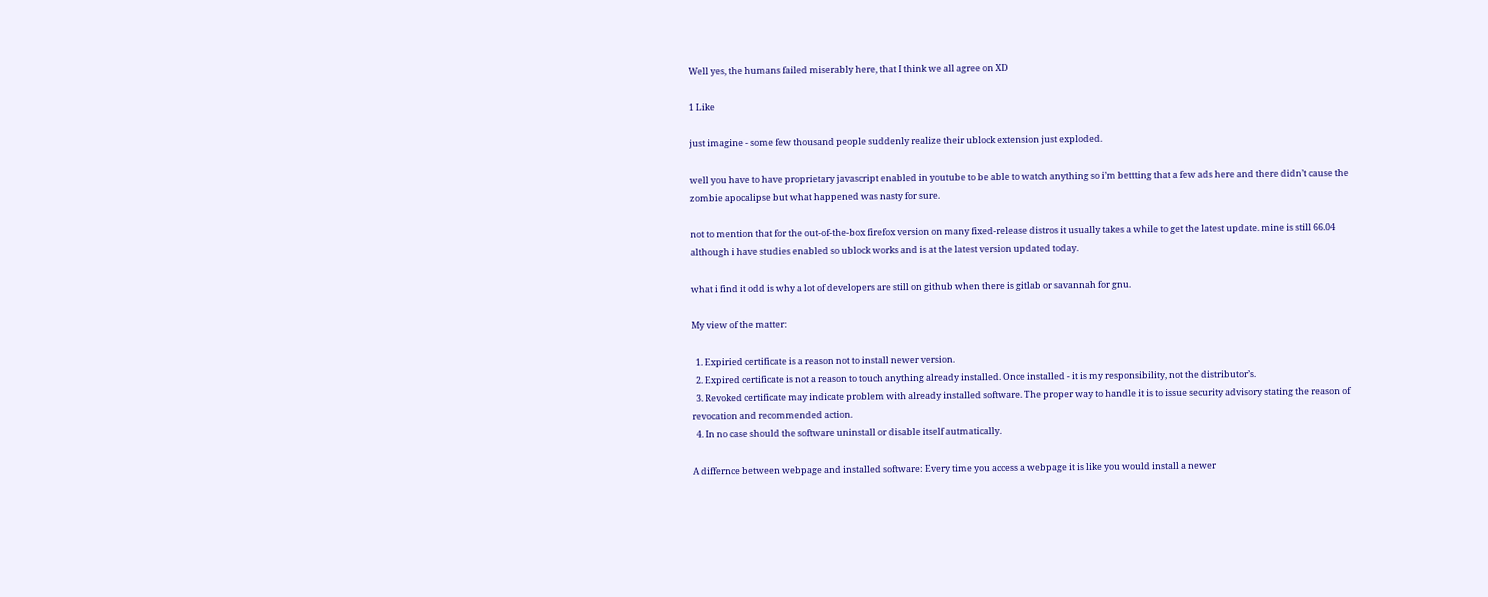Well yes, the humans failed miserably here, that I think we all agree on XD

1 Like

just imagine - some few thousand people suddenly realize their ublock extension just exploded.

well you have to have proprietary javascript enabled in youtube to be able to watch anything so i’m bettting that a few ads here and there didn’t cause the zombie apocalipse but what happened was nasty for sure.

not to mention that for the out-of-the-box firefox version on many fixed-release distros it usually takes a while to get the latest update. mine is still 66.04 although i have studies enabled so ublock works and is at the latest version updated today.

what i find it odd is why a lot of developers are still on github when there is gitlab or savannah for gnu.

My view of the matter:

  1. Expiried certificate is a reason not to install newer version.
  2. Expired certificate is not a reason to touch anything already installed. Once installed - it is my responsibility, not the distributor’s.
  3. Revoked certificate may indicate problem with already installed software. The proper way to handle it is to issue security advisory stating the reason of revocation and recommended action.
  4. In no case should the software uninstall or disable itself autmatically.

A differnce between webpage and installed software: Every time you access a webpage it is like you would install a newer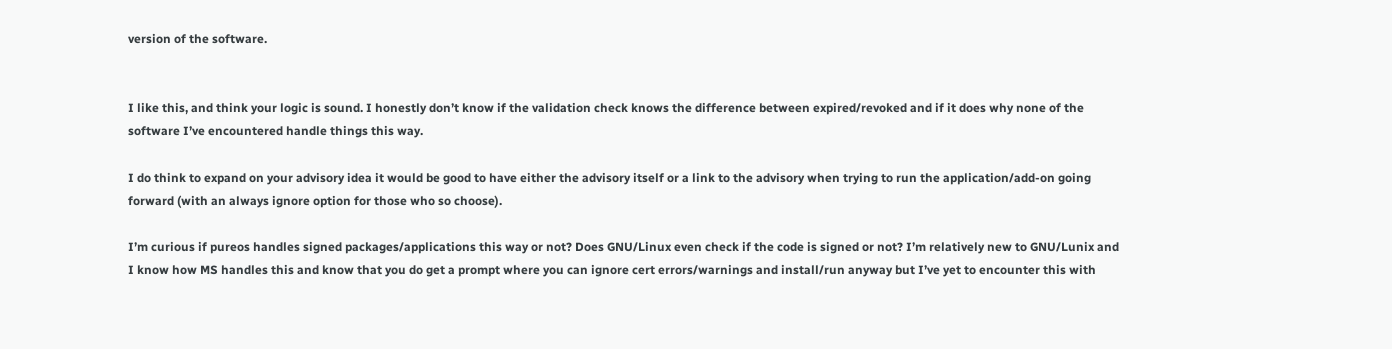version of the software.


I like this, and think your logic is sound. I honestly don’t know if the validation check knows the difference between expired/revoked and if it does why none of the software I’ve encountered handle things this way.

I do think to expand on your advisory idea it would be good to have either the advisory itself or a link to the advisory when trying to run the application/add-on going forward (with an always ignore option for those who so choose).

I’m curious if pureos handles signed packages/applications this way or not? Does GNU/Linux even check if the code is signed or not? I’m relatively new to GNU/Lunix and I know how MS handles this and know that you do get a prompt where you can ignore cert errors/warnings and install/run anyway but I’ve yet to encounter this with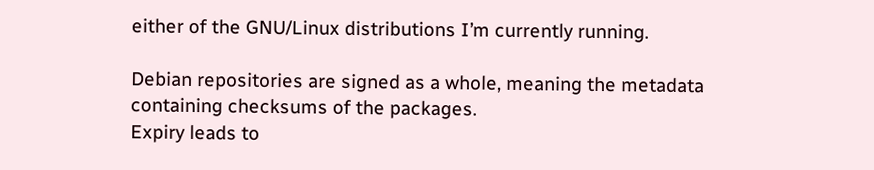either of the GNU/Linux distributions I’m currently running.

Debian repositories are signed as a whole, meaning the metadata containing checksums of the packages.
Expiry leads to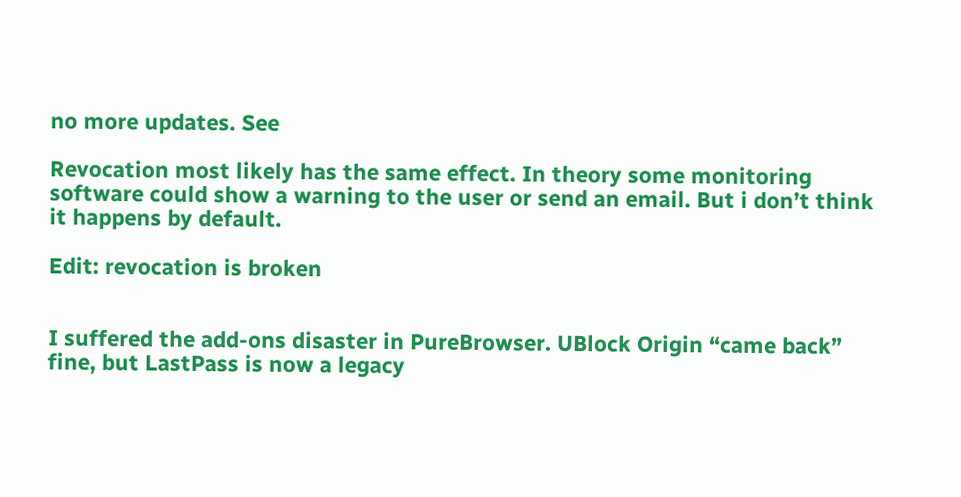no more updates. See

Revocation most likely has the same effect. In theory some monitoring software could show a warning to the user or send an email. But i don’t think it happens by default.

Edit: revocation is broken


I suffered the add-ons disaster in PureBrowser. UBlock Origin “came back” fine, but LastPass is now a legacy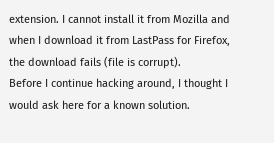extension. I cannot install it from Mozilla and when I download it from LastPass for Firefox, the download fails (file is corrupt).
Before I continue hacking around, I thought I would ask here for a known solution.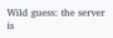Wild guess: the server is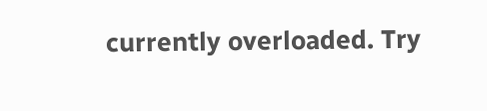currently overloaded. Try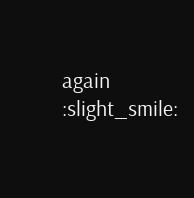again :slight_smile: